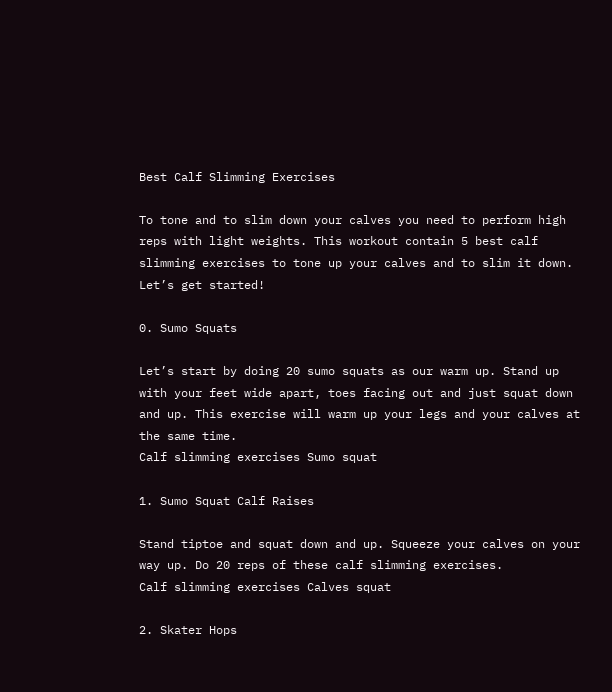Best Calf Slimming Exercises

To tone and to slim down your calves you need to perform high reps with light weights. This workout contain 5 best calf slimming exercises to tone up your calves and to slim it down. Let’s get started!

0. Sumo Squats

Let’s start by doing 20 sumo squats as our warm up. Stand up with your feet wide apart, toes facing out and just squat down and up. This exercise will warm up your legs and your calves at the same time.
Calf slimming exercises Sumo squat

1. Sumo Squat Calf Raises

Stand tiptoe and squat down and up. Squeeze your calves on your way up. Do 20 reps of these calf slimming exercises.
Calf slimming exercises Calves squat

2. Skater Hops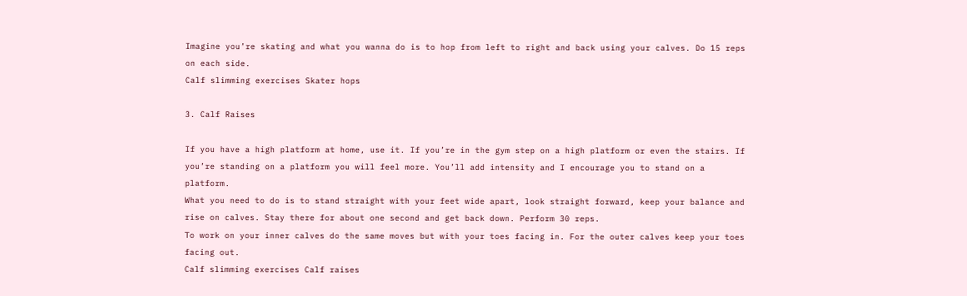Imagine you’re skating and what you wanna do is to hop from left to right and back using your calves. Do 15 reps on each side.
Calf slimming exercises Skater hops

3. Calf Raises

If you have a high platform at home, use it. If you’re in the gym step on a high platform or even the stairs. If you’re standing on a platform you will feel more. You’ll add intensity and I encourage you to stand on a platform.
What you need to do is to stand straight with your feet wide apart, look straight forward, keep your balance and rise on calves. Stay there for about one second and get back down. Perform 30 reps.
To work on your inner calves do the same moves but with your toes facing in. For the outer calves keep your toes facing out.
Calf slimming exercises Calf raises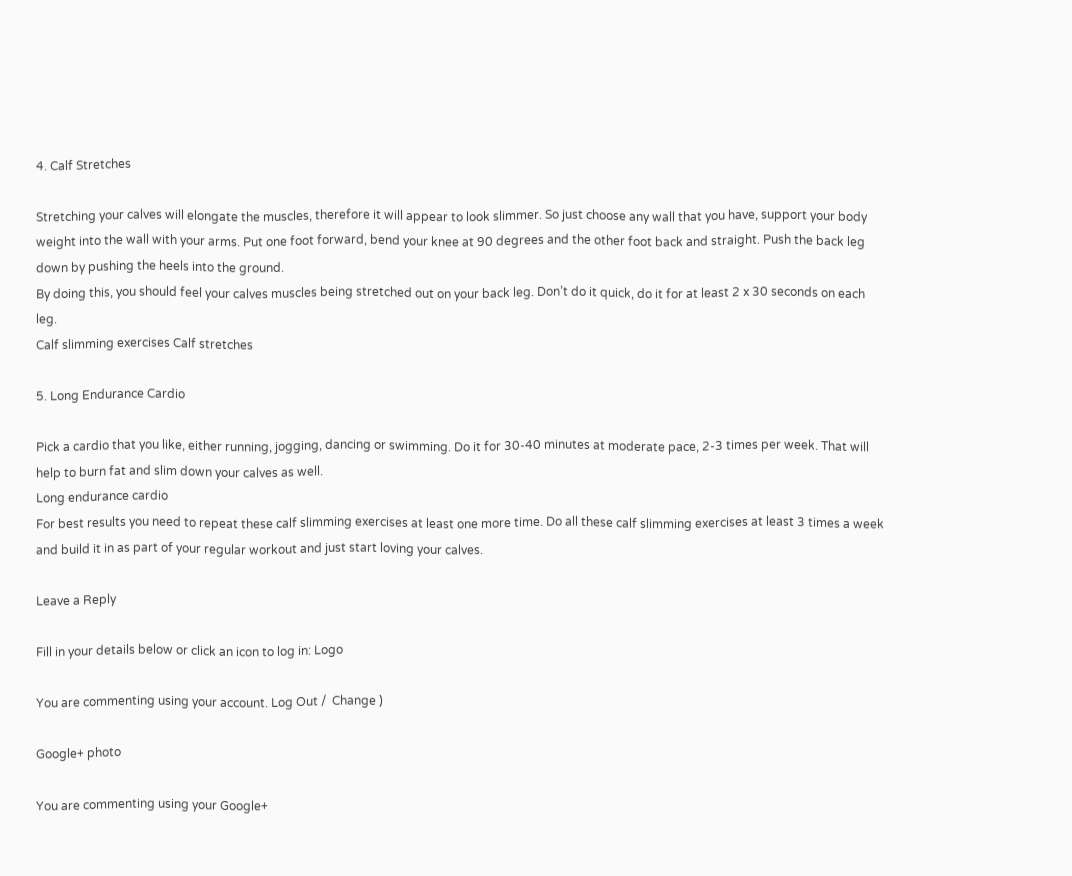4. Calf Stretches

Stretching your calves will elongate the muscles, therefore it will appear to look slimmer. So just choose any wall that you have, support your body weight into the wall with your arms. Put one foot forward, bend your knee at 90 degrees and the other foot back and straight. Push the back leg down by pushing the heels into the ground.
By doing this, you should feel your calves muscles being stretched out on your back leg. Don’t do it quick, do it for at least 2 x 30 seconds on each leg.
Calf slimming exercises Calf stretches

5. Long Endurance Cardio

Pick a cardio that you like, either running, jogging, dancing or swimming. Do it for 30-40 minutes at moderate pace, 2-3 times per week. That will help to burn fat and slim down your calves as well.
Long endurance cardio
For best results you need to repeat these calf slimming exercises at least one more time. Do all these calf slimming exercises at least 3 times a week and build it in as part of your regular workout and just start loving your calves.

Leave a Reply

Fill in your details below or click an icon to log in: Logo

You are commenting using your account. Log Out /  Change )

Google+ photo

You are commenting using your Google+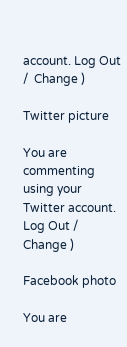account. Log Out /  Change )

Twitter picture

You are commenting using your Twitter account. Log Out /  Change )

Facebook photo

You are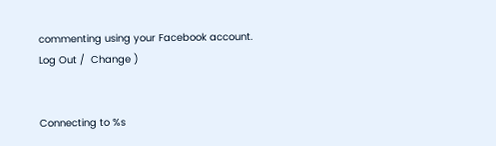commenting using your Facebook account. Log Out /  Change )


Connecting to %s